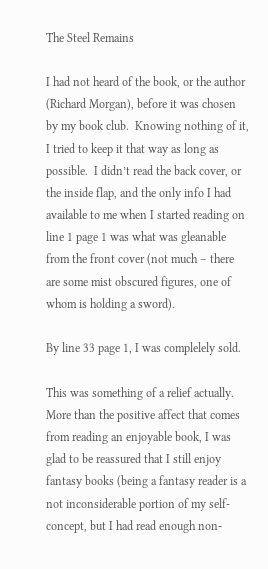The Steel Remains

I had not heard of the book, or the author (Richard Morgan), before it was chosen by my book club.  Knowing nothing of it, I tried to keep it that way as long as possible.  I didn’t read the back cover, or the inside flap, and the only info I had available to me when I started reading on line 1 page 1 was what was gleanable from the front cover (not much – there are some mist obscured figures, one of whom is holding a sword).

By line 33 page 1, I was complelely sold.

This was something of a relief actually.  More than the positive affect that comes from reading an enjoyable book, I was glad to be reassured that I still enjoy fantasy books (being a fantasy reader is a not inconsiderable portion of my self-concept, but I had read enough non-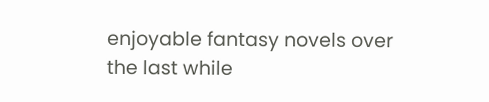enjoyable fantasy novels over the last while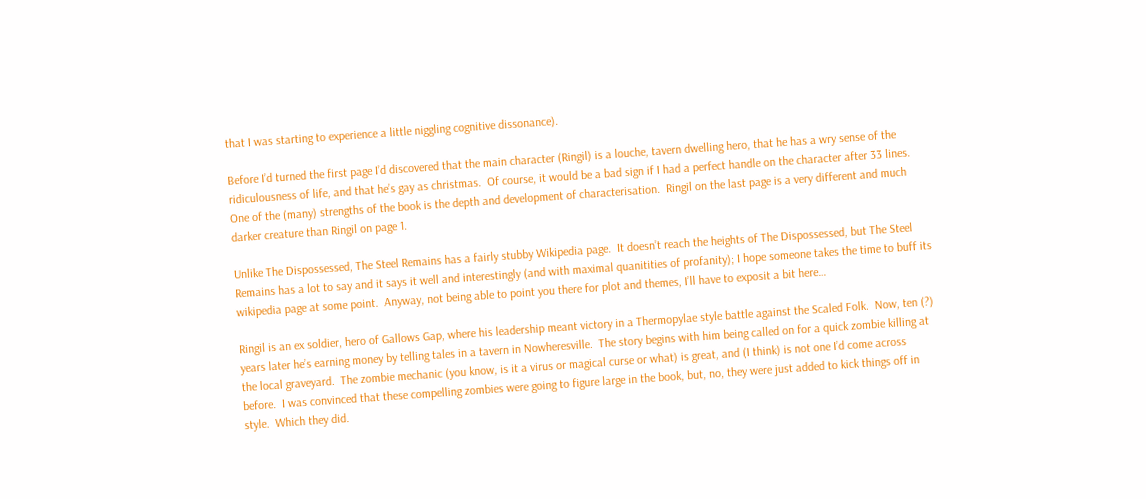that I was starting to experience a little niggling cognitive dissonance).

Before I’d turned the first page I’d discovered that the main character (Ringil) is a louche, tavern dwelling hero, that he has a wry sense of the ridiculousness of life, and that he’s gay as christmas.  Of course, it would be a bad sign if I had a perfect handle on the character after 33 lines.  One of the (many) strengths of the book is the depth and development of characterisation.  Ringil on the last page is a very different and much darker creature than Ringil on page 1.

Unlike The Dispossessed, The Steel Remains has a fairly stubby Wikipedia page.  It doesn’t reach the heights of The Dispossessed, but The Steel Remains has a lot to say and it says it well and interestingly (and with maximal quanitities of profanity); I hope someone takes the time to buff its wikipedia page at some point.  Anyway, not being able to point you there for plot and themes, I’ll have to exposit a bit here…

Ringil is an ex soldier, hero of Gallows Gap, where his leadership meant victory in a Thermopylae style battle against the Scaled Folk.  Now, ten (?) years later he’s earning money by telling tales in a tavern in Nowheresville.  The story begins with him being called on for a quick zombie killing at the local graveyard.  The zombie mechanic (you know, is it a virus or magical curse or what) is great, and (I think) is not one I’d come across before.  I was convinced that these compelling zombies were going to figure large in the book, but, no, they were just added to kick things off in style.  Which they did.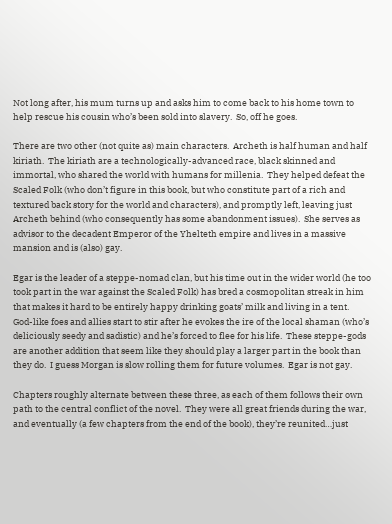Not long after, his mum turns up and asks him to come back to his home town to help rescue his cousin who’s been sold into slavery.  So, off he goes.

There are two other (not quite as) main characters.  Archeth is half human and half kiriath.  The kiriath are a technologically-advanced race, black skinned and immortal, who shared the world with humans for millenia.  They helped defeat the Scaled Folk (who don’t figure in this book, but who constitute part of a rich and textured back story for the world and characters), and promptly left, leaving just Archeth behind (who consequently has some abandonment issues).  She serves as advisor to the decadent Emperor of the Yhelteth empire and lives in a massive mansion and is (also) gay.

Egar is the leader of a steppe-nomad clan, but his time out in the wider world (he too took part in the war against the Scaled Folk) has bred a cosmopolitan streak in him that makes it hard to be entirely happy drinking goats’ milk and living in a tent.  God-like foes and allies start to stir after he evokes the ire of the local shaman (who’s deliciously seedy and sadistic) and he’s forced to flee for his life.  These steppe-gods are another addition that seem like they should play a larger part in the book than they do.  I guess Morgan is slow rolling them for future volumes.  Egar is not gay.

Chapters roughly alternate between these three, as each of them follows their own path to the central conflict of the novel.  They were all great friends during the war, and eventually (a few chapters from the end of the book), they’re reunited…just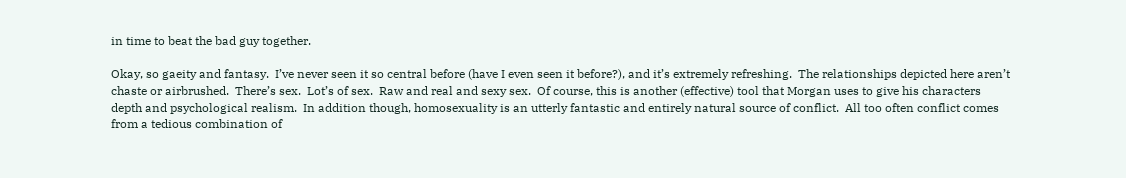in time to beat the bad guy together.

Okay, so gaeity and fantasy.  I’ve never seen it so central before (have I even seen it before?), and it’s extremely refreshing.  The relationships depicted here aren’t chaste or airbrushed.  There’s sex.  Lot’s of sex.  Raw and real and sexy sex.  Of course, this is another (effective) tool that Morgan uses to give his characters depth and psychological realism.  In addition though, homosexuality is an utterly fantastic and entirely natural source of conflict.  All too often conflict comes from a tedious combination of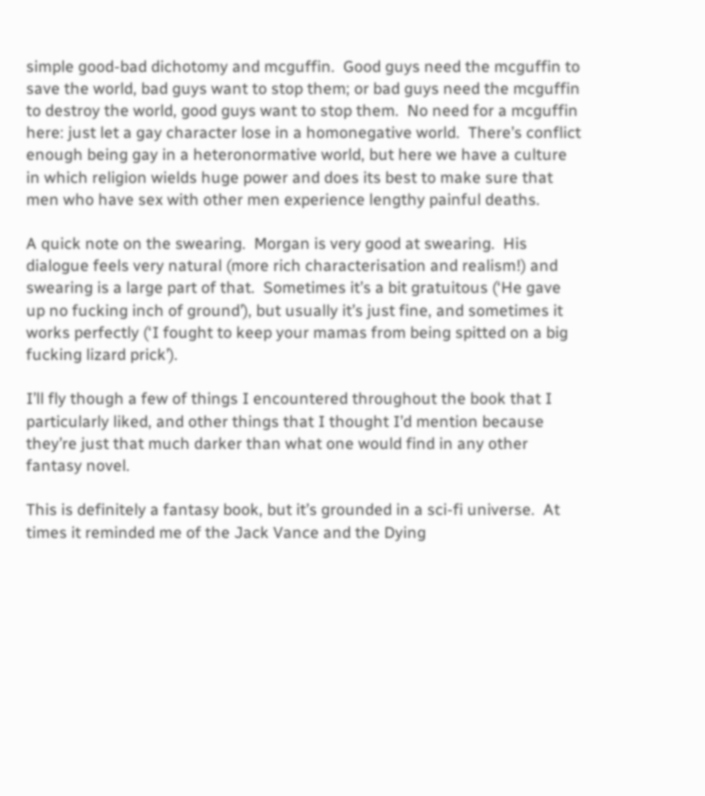simple good-bad dichotomy and mcguffin.  Good guys need the mcguffin to save the world, bad guys want to stop them; or bad guys need the mcguffin to destroy the world, good guys want to stop them.  No need for a mcguffin here: just let a gay character lose in a homonegative world.  There’s conflict enough being gay in a heteronormative world, but here we have a culture in which religion wields huge power and does its best to make sure that men who have sex with other men experience lengthy painful deaths.

A quick note on the swearing.  Morgan is very good at swearing.  His dialogue feels very natural (more rich characterisation and realism!) and swearing is a large part of that.  Sometimes it’s a bit gratuitous (‘He gave up no fucking inch of ground’), but usually it’s just fine, and sometimes it works perfectly (‘I fought to keep your mamas from being spitted on a big fucking lizard prick’).

I’ll fly though a few of things I encountered throughout the book that I particularly liked, and other things that I thought I’d mention because they’re just that much darker than what one would find in any other fantasy novel.

This is definitely a fantasy book, but it’s grounded in a sci-fi universe.  At times it reminded me of the Jack Vance and the Dying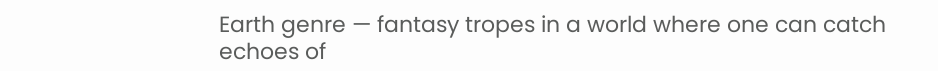Earth genre — fantasy tropes in a world where one can catch echoes of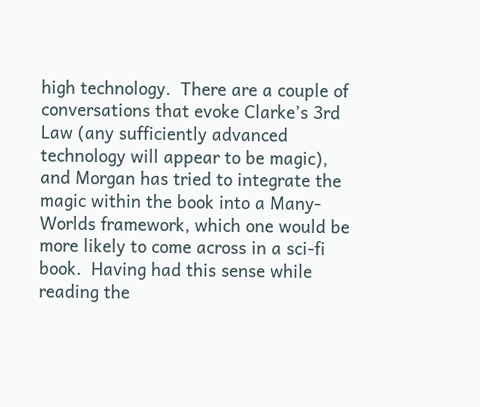high technology.  There are a couple of conversations that evoke Clarke’s 3rd Law (any sufficiently advanced technology will appear to be magic), and Morgan has tried to integrate the magic within the book into a Many-Worlds framework, which one would be more likely to come across in a sci-fi book.  Having had this sense while reading the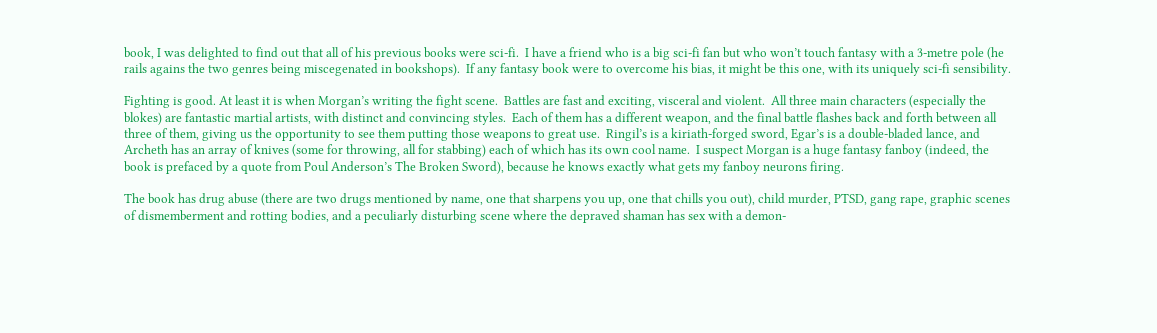book, I was delighted to find out that all of his previous books were sci-fi.  I have a friend who is a big sci-fi fan but who won’t touch fantasy with a 3-metre pole (he rails agains the two genres being miscegenated in bookshops).  If any fantasy book were to overcome his bias, it might be this one, with its uniquely sci-fi sensibility.

Fighting is good. At least it is when Morgan’s writing the fight scene.  Battles are fast and exciting, visceral and violent.  All three main characters (especially the blokes) are fantastic martial artists, with distinct and convincing styles.  Each of them has a different weapon, and the final battle flashes back and forth between all three of them, giving us the opportunity to see them putting those weapons to great use.  Ringil’s is a kiriath-forged sword, Egar’s is a double-bladed lance, and Archeth has an array of knives (some for throwing, all for stabbing) each of which has its own cool name.  I suspect Morgan is a huge fantasy fanboy (indeed, the book is prefaced by a quote from Poul Anderson’s The Broken Sword), because he knows exactly what gets my fanboy neurons firing.

The book has drug abuse (there are two drugs mentioned by name, one that sharpens you up, one that chills you out), child murder, PTSD, gang rape, graphic scenes of dismemberment and rotting bodies, and a peculiarly disturbing scene where the depraved shaman has sex with a demon-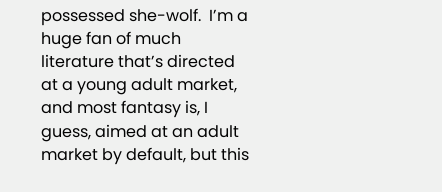possessed she-wolf.  I’m a huge fan of much literature that’s directed at a young adult market, and most fantasy is, I guess, aimed at an adult market by default, but this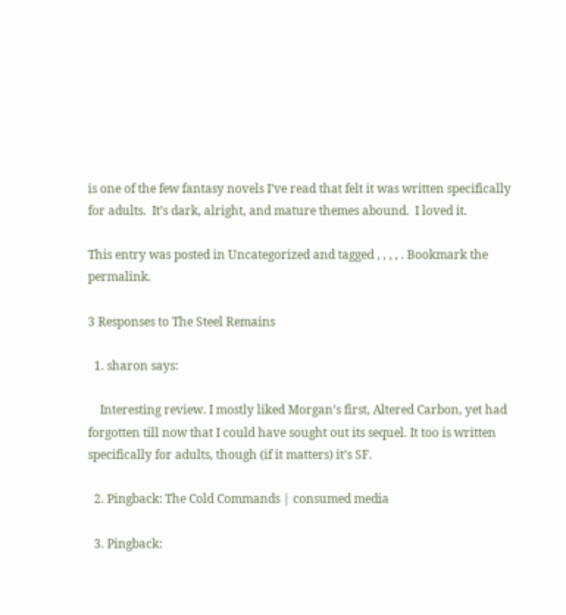is one of the few fantasy novels I’ve read that felt it was written specifically for adults.  It’s dark, alright, and mature themes abound.  I loved it.

This entry was posted in Uncategorized and tagged , , , , . Bookmark the permalink.

3 Responses to The Steel Remains

  1. sharon says:

    Interesting review. I mostly liked Morgan’s first, Altered Carbon, yet had forgotten till now that I could have sought out its sequel. It too is written specifically for adults, though (if it matters) it’s SF.

  2. Pingback: The Cold Commands | consumed media

  3. Pingback: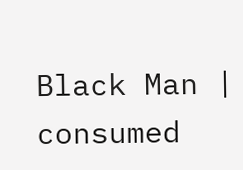Black Man | consumed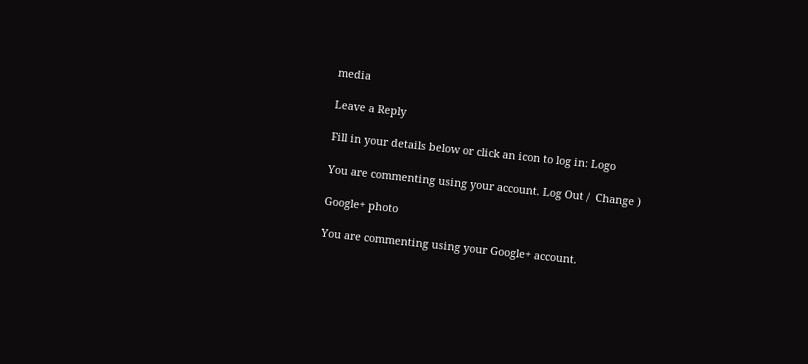media

Leave a Reply

Fill in your details below or click an icon to log in: Logo

You are commenting using your account. Log Out /  Change )

Google+ photo

You are commenting using your Google+ account.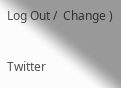Log Out /  Change )

Twitter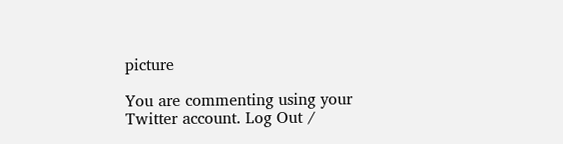picture

You are commenting using your Twitter account. Log Out /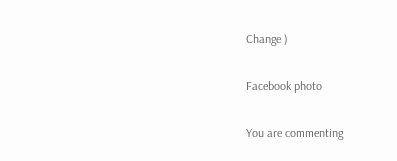Change )

Facebook photo

You are commenting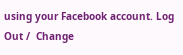using your Facebook account. Log Out /  Change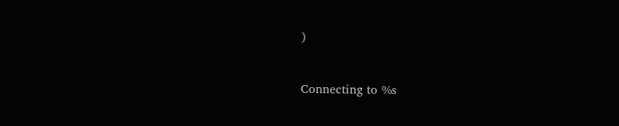)


Connecting to %s